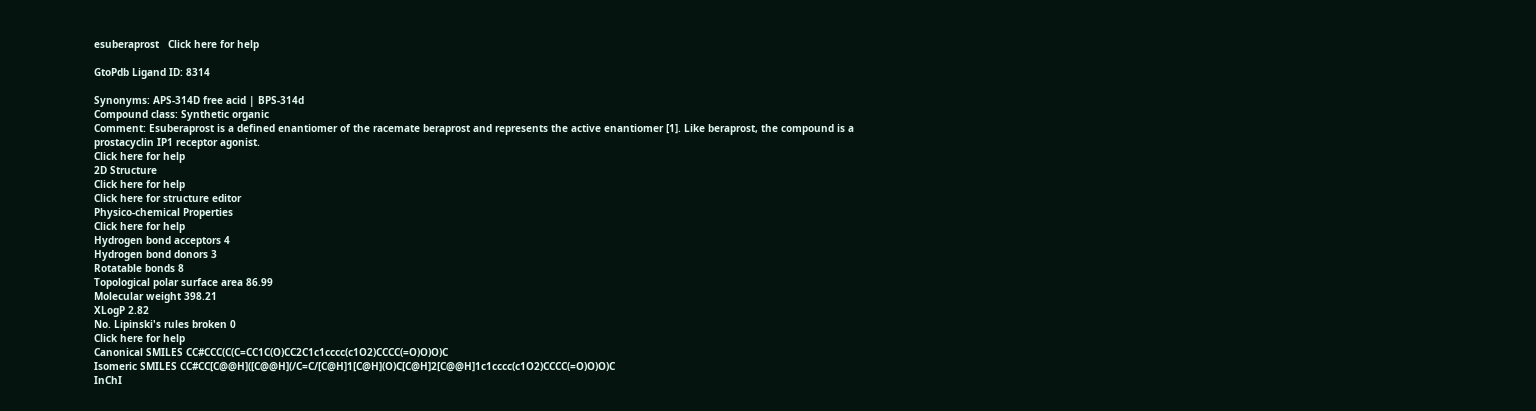esuberaprost   Click here for help

GtoPdb Ligand ID: 8314

Synonyms: APS-314D free acid | BPS-314d
Compound class: Synthetic organic
Comment: Esuberaprost is a defined enantiomer of the racemate beraprost and represents the active enantiomer [1]. Like beraprost, the compound is a prostacyclin IP1 receptor agonist.
Click here for help
2D Structure
Click here for help
Click here for structure editor
Physico-chemical Properties
Click here for help
Hydrogen bond acceptors 4
Hydrogen bond donors 3
Rotatable bonds 8
Topological polar surface area 86.99
Molecular weight 398.21
XLogP 2.82
No. Lipinski's rules broken 0
Click here for help
Canonical SMILES CC#CCC(C(C=CC1C(O)CC2C1c1cccc(c1O2)CCCC(=O)O)O)C
Isomeric SMILES CC#CC[C@@H]([C@@H](/C=C/[C@H]1[C@H](O)C[C@H]2[C@@H]1c1cccc(c1O2)CCCC(=O)O)O)C
InChI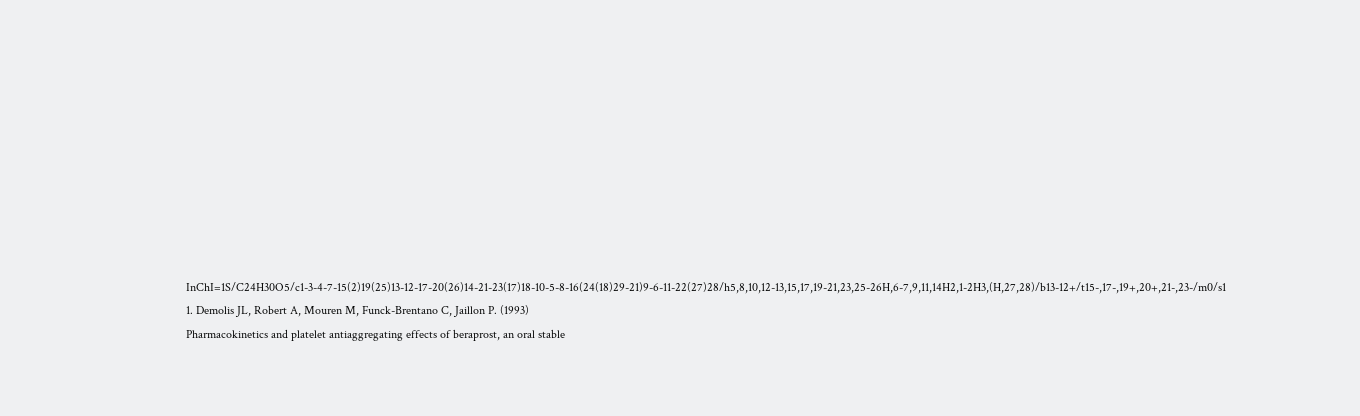InChI=1S/C24H30O5/c1-3-4-7-15(2)19(25)13-12-17-20(26)14-21-23(17)18-10-5-8-16(24(18)29-21)9-6-11-22(27)28/h5,8,10,12-13,15,17,19-21,23,25-26H,6-7,9,11,14H2,1-2H3,(H,27,28)/b13-12+/t15-,17-,19+,20+,21-,23-/m0/s1
1. Demolis JL, Robert A, Mouren M, Funck-Brentano C, Jaillon P. (1993)
Pharmacokinetics and platelet antiaggregating effects of beraprost, an oral stable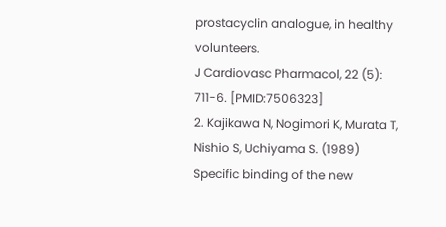prostacyclin analogue, in healthy volunteers.
J Cardiovasc Pharmacol, 22 (5): 711-6. [PMID:7506323]
2. Kajikawa N, Nogimori K, Murata T, Nishio S, Uchiyama S. (1989)
Specific binding of the new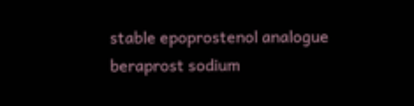stable epoprostenol analogue beraprost sodium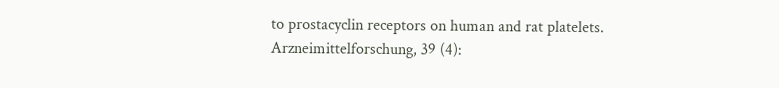to prostacyclin receptors on human and rat platelets.
Arzneimittelforschung, 39 (4):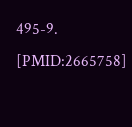495-9. [PMID:2665758]